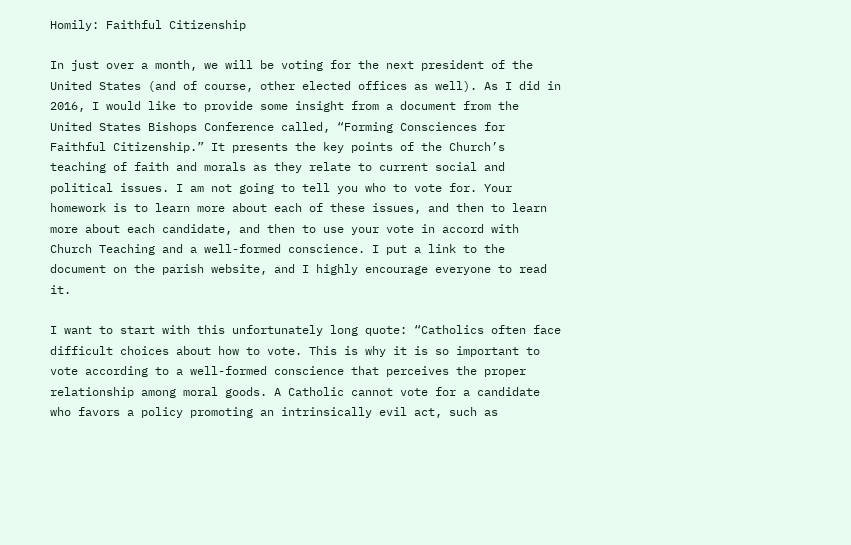Homily: Faithful Citizenship

In just over a month, we will be voting for the next president of the United States (and of course, other elected offices as well). As I did in 2016, I would like to provide some insight from a document from the United States Bishops Conference called, “Forming Consciences for Faithful Citizenship.” It presents the key points of the Church’s teaching of faith and morals as they relate to current social and political issues. I am not going to tell you who to vote for. Your homework is to learn more about each of these issues, and then to learn more about each candidate, and then to use your vote in accord with Church Teaching and a well-formed conscience. I put a link to the document on the parish website, and I highly encourage everyone to read it.

I want to start with this unfortunately long quote: “Catholics often face difficult choices about how to vote. This is why it is so important to vote according to a well-formed conscience that perceives the proper relationship among moral goods. A Catholic cannot vote for a candidate who favors a policy promoting an intrinsically evil act, such as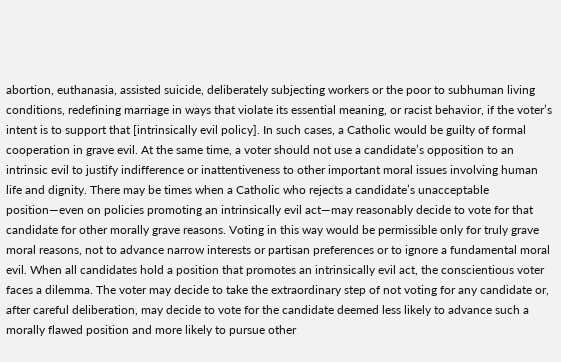abortion, euthanasia, assisted suicide, deliberately subjecting workers or the poor to subhuman living conditions, redefining marriage in ways that violate its essential meaning, or racist behavior, if the voter’s intent is to support that [intrinsically evil policy]. In such cases, a Catholic would be guilty of formal cooperation in grave evil. At the same time, a voter should not use a candidate’s opposition to an intrinsic evil to justify indifference or inattentiveness to other important moral issues involving human life and dignity. There may be times when a Catholic who rejects a candidate’s unacceptable position—even on policies promoting an intrinsically evil act—may reasonably decide to vote for that candidate for other morally grave reasons. Voting in this way would be permissible only for truly grave moral reasons, not to advance narrow interests or partisan preferences or to ignore a fundamental moral evil. When all candidates hold a position that promotes an intrinsically evil act, the conscientious voter faces a dilemma. The voter may decide to take the extraordinary step of not voting for any candidate or, after careful deliberation, may decide to vote for the candidate deemed less likely to advance such a morally flawed position and more likely to pursue other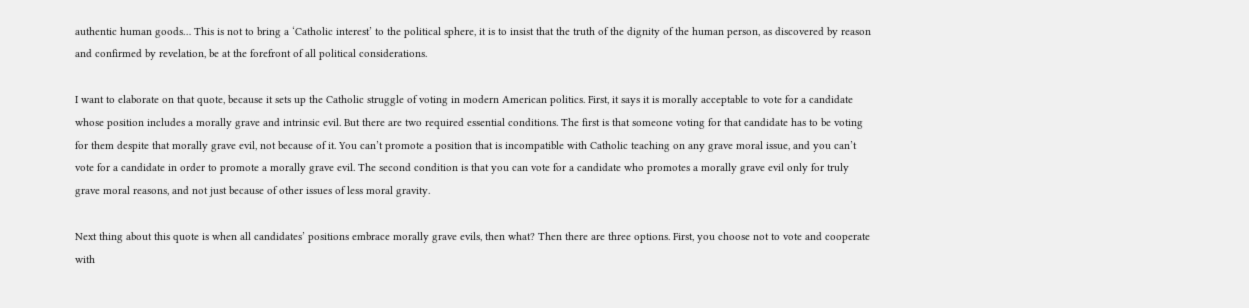authentic human goods… This is not to bring a ‘Catholic interest’ to the political sphere, it is to insist that the truth of the dignity of the human person, as discovered by reason and confirmed by revelation, be at the forefront of all political considerations.

I want to elaborate on that quote, because it sets up the Catholic struggle of voting in modern American politics. First, it says it is morally acceptable to vote for a candidate whose position includes a morally grave and intrinsic evil. But there are two required essential conditions. The first is that someone voting for that candidate has to be voting for them despite that morally grave evil, not because of it. You can’t promote a position that is incompatible with Catholic teaching on any grave moral issue, and you can’t vote for a candidate in order to promote a morally grave evil. The second condition is that you can vote for a candidate who promotes a morally grave evil only for truly grave moral reasons, and not just because of other issues of less moral gravity.

Next thing about this quote is when all candidates’ positions embrace morally grave evils, then what? Then there are three options. First, you choose not to vote and cooperate with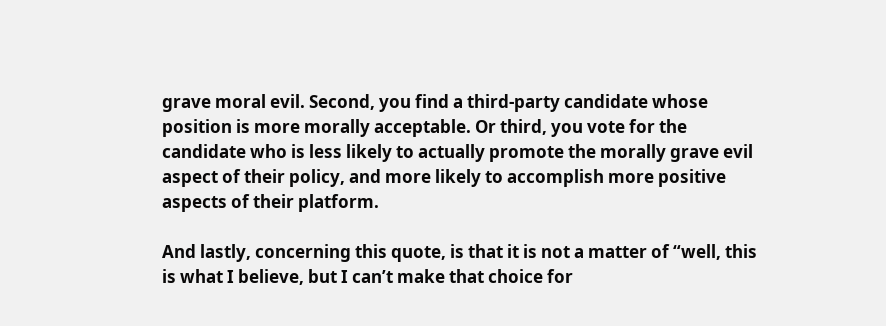grave moral evil. Second, you find a third-party candidate whose position is more morally acceptable. Or third, you vote for the candidate who is less likely to actually promote the morally grave evil aspect of their policy, and more likely to accomplish more positive aspects of their platform.

And lastly, concerning this quote, is that it is not a matter of “well, this is what I believe, but I can’t make that choice for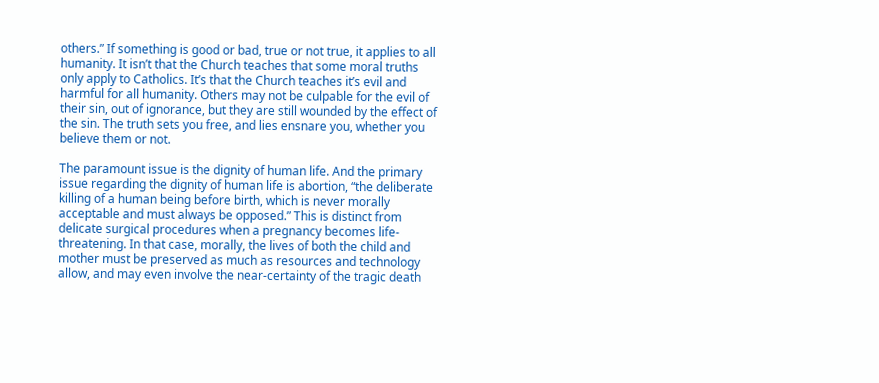others.” If something is good or bad, true or not true, it applies to all humanity. It isn’t that the Church teaches that some moral truths only apply to Catholics. It’s that the Church teaches it’s evil and harmful for all humanity. Others may not be culpable for the evil of their sin, out of ignorance, but they are still wounded by the effect of the sin. The truth sets you free, and lies ensnare you, whether you believe them or not.

The paramount issue is the dignity of human life. And the primary issue regarding the dignity of human life is abortion, “the deliberate killing of a human being before birth, which is never morally acceptable and must always be opposed.” This is distinct from delicate surgical procedures when a pregnancy becomes life-threatening. In that case, morally, the lives of both the child and mother must be preserved as much as resources and technology allow, and may even involve the near-certainty of the tragic death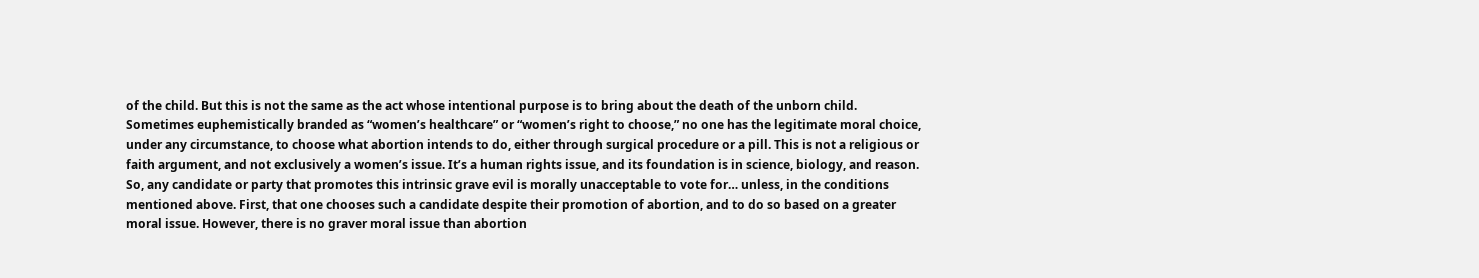of the child. But this is not the same as the act whose intentional purpose is to bring about the death of the unborn child. Sometimes euphemistically branded as “women’s healthcare” or “women’s right to choose,” no one has the legitimate moral choice, under any circumstance, to choose what abortion intends to do, either through surgical procedure or a pill. This is not a religious or faith argument, and not exclusively a women’s issue. It’s a human rights issue, and its foundation is in science, biology, and reason. So, any candidate or party that promotes this intrinsic grave evil is morally unacceptable to vote for… unless, in the conditions mentioned above. First, that one chooses such a candidate despite their promotion of abortion, and to do so based on a greater moral issue. However, there is no graver moral issue than abortion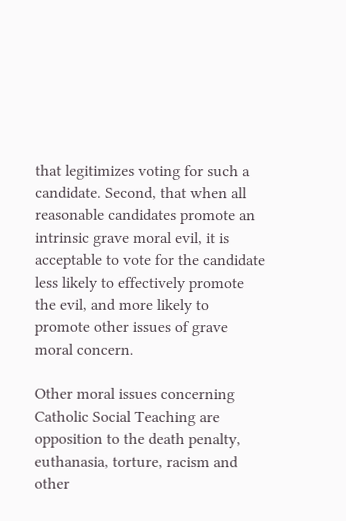that legitimizes voting for such a candidate. Second, that when all reasonable candidates promote an intrinsic grave moral evil, it is acceptable to vote for the candidate less likely to effectively promote the evil, and more likely to promote other issues of grave moral concern.

Other moral issues concerning Catholic Social Teaching are opposition to the death penalty, euthanasia, torture, racism and other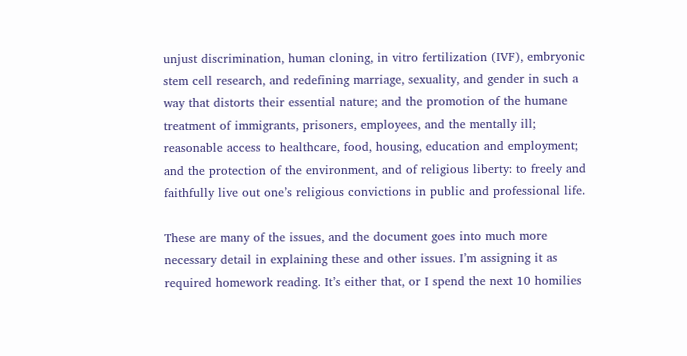unjust discrimination, human cloning, in vitro fertilization (IVF), embryonic stem cell research, and redefining marriage, sexuality, and gender in such a way that distorts their essential nature; and the promotion of the humane treatment of immigrants, prisoners, employees, and the mentally ill; reasonable access to healthcare, food, housing, education and employment; and the protection of the environment, and of religious liberty: to freely and faithfully live out one’s religious convictions in public and professional life.

These are many of the issues, and the document goes into much more necessary detail in explaining these and other issues. I’m assigning it as required homework reading. It’s either that, or I spend the next 10 homilies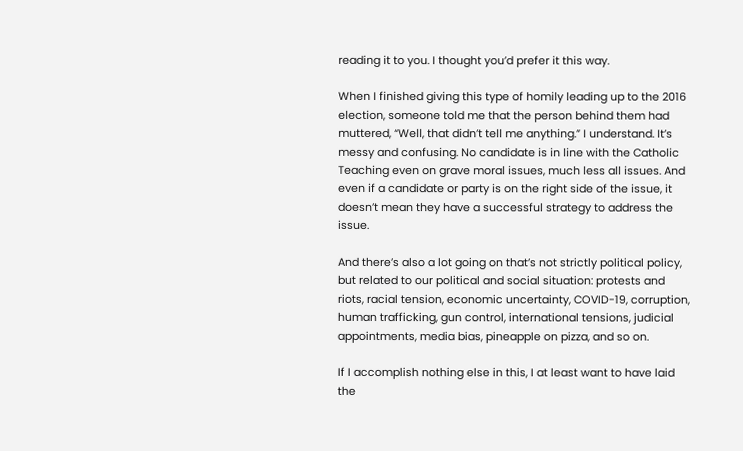reading it to you. I thought you’d prefer it this way.

When I finished giving this type of homily leading up to the 2016 election, someone told me that the person behind them had muttered, “Well, that didn’t tell me anything.” I understand. It’s messy and confusing. No candidate is in line with the Catholic Teaching even on grave moral issues, much less all issues. And even if a candidate or party is on the right side of the issue, it doesn’t mean they have a successful strategy to address the issue.

And there’s also a lot going on that’s not strictly political policy, but related to our political and social situation: protests and riots, racial tension, economic uncertainty, COVID-19, corruption, human trafficking, gun control, international tensions, judicial appointments, media bias, pineapple on pizza, and so on.

If I accomplish nothing else in this, I at least want to have laid the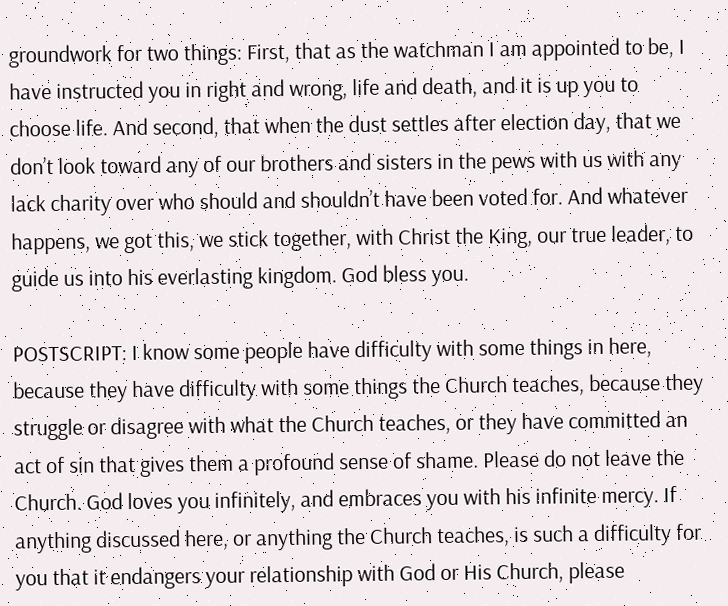groundwork for two things: First, that as the watchman I am appointed to be, I have instructed you in right and wrong, life and death, and it is up you to choose life. And second, that when the dust settles after election day, that we don’t look toward any of our brothers and sisters in the pews with us with any lack charity over who should and shouldn’t have been voted for. And whatever happens, we got this, we stick together, with Christ the King, our true leader, to guide us into his everlasting kingdom. God bless you.

POSTSCRIPT: I know some people have difficulty with some things in here, because they have difficulty with some things the Church teaches, because they struggle or disagree with what the Church teaches, or they have committed an act of sin that gives them a profound sense of shame. Please do not leave the Church. God loves you infinitely, and embraces you with his infinite mercy. If anything discussed here, or anything the Church teaches, is such a difficulty for you that it endangers your relationship with God or His Church, please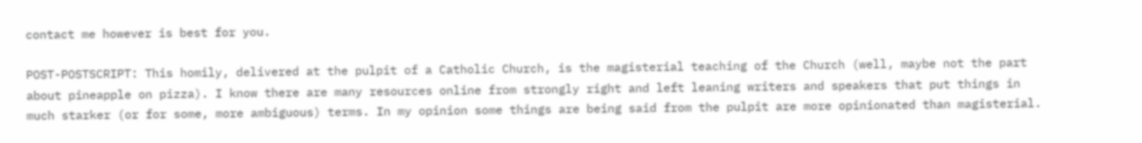contact me however is best for you.

POST-POSTSCRIPT: This homily, delivered at the pulpit of a Catholic Church, is the magisterial teaching of the Church (well, maybe not the part about pineapple on pizza). I know there are many resources online from strongly right and left leaning writers and speakers that put things in much starker (or for some, more ambiguous) terms. In my opinion some things are being said from the pulpit are more opinionated than magisterial.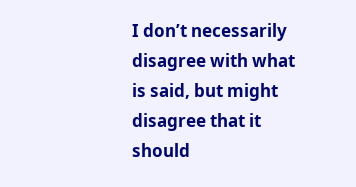I don’t necessarily disagree with what is said, but might disagree that it should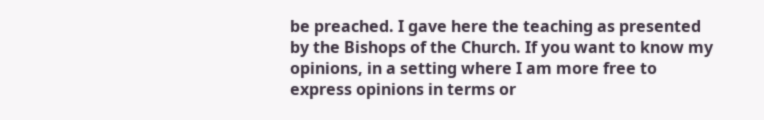be preached. I gave here the teaching as presented by the Bishops of the Church. If you want to know my opinions, in a setting where I am more free to express opinions in terms or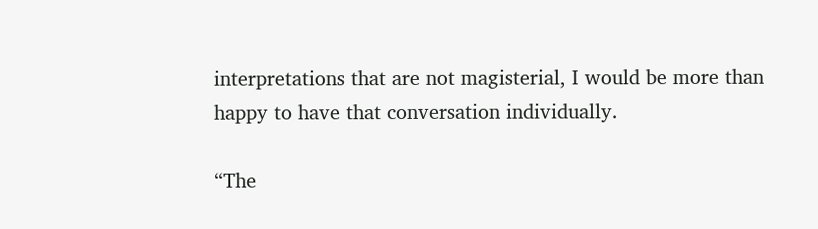interpretations that are not magisterial, I would be more than happy to have that conversation individually.

“The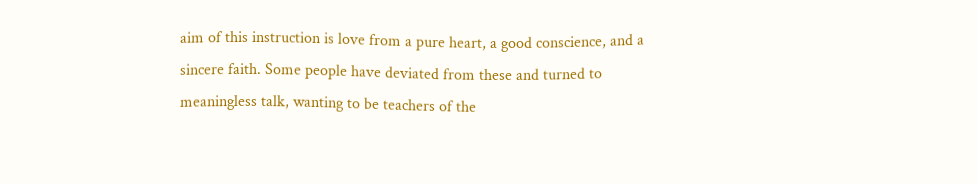aim of this instruction is love from a pure heart, a good conscience, and a sincere faith. Some people have deviated from these and turned to meaningless talk, wanting to be teachers of the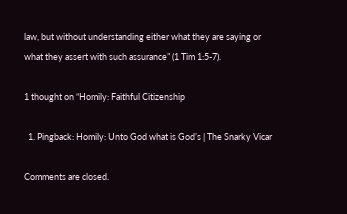law, but without understanding either what they are saying or what they assert with such assurance” (1 Tim 1:5-7).

1 thought on “Homily: Faithful Citizenship

  1. Pingback: Homily: Unto God what is God’s | The Snarky Vicar

Comments are closed.